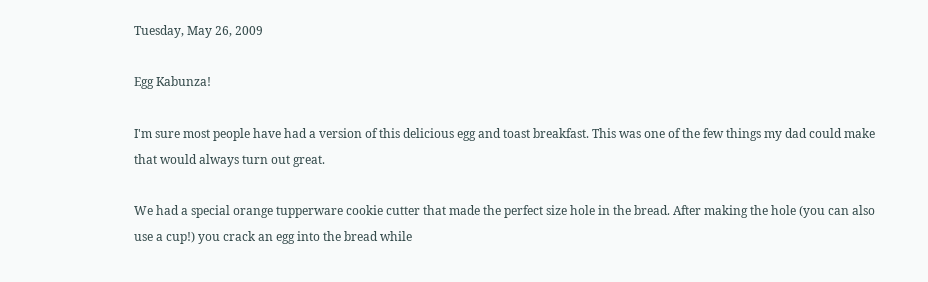Tuesday, May 26, 2009

Egg Kabunza!

I'm sure most people have had a version of this delicious egg and toast breakfast. This was one of the few things my dad could make that would always turn out great.

We had a special orange tupperware cookie cutter that made the perfect size hole in the bread. After making the hole (you can also use a cup!) you crack an egg into the bread while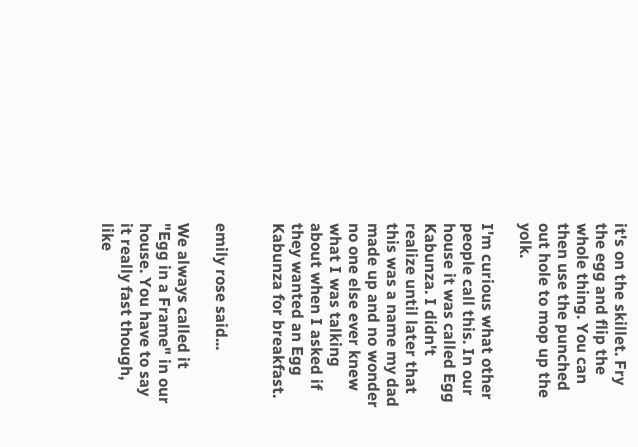it's on the skillet. Fry the egg and flip the whole thing. You can then use the punched out hole to mop up the yolk.

I'm curious what other people call this. In our house it was called Egg Kabunza. I didn't realize until later that this was a name my dad made up and no wonder no one else ever knew what I was talking about when I asked if they wanted an Egg Kabunza for breakfast.


emily rose said...

We always called it "Egg in a Frame" in our house. You have to say it really fast though, like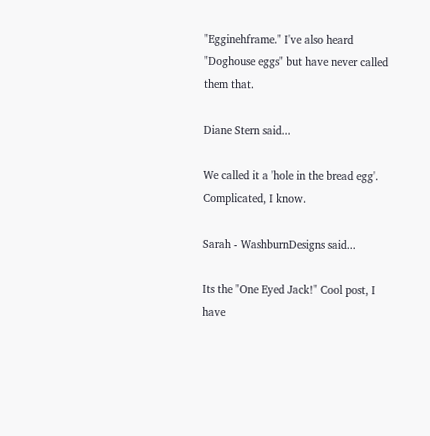"Egginehframe." I've also heard "Doghouse eggs" but have never called them that.

Diane Stern said...

We called it a 'hole in the bread egg'. Complicated, I know.

Sarah - WashburnDesigns said...

Its the "One Eyed Jack!" Cool post, I have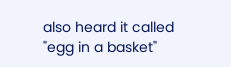also heard it called "egg in a basket"